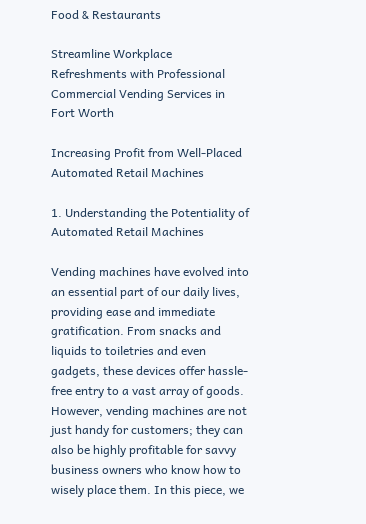Food & Restaurants

Streamline Workplace Refreshments with Professional Commercial Vending Services in Fort Worth

Increasing Profit from Well-Placed Automated Retail Machines

1. Understanding the Potentiality of Automated Retail Machines

Vending machines have evolved into an essential part of our daily lives, providing ease and immediate gratification. From snacks and liquids to toiletries and even gadgets, these devices offer hassle-free entry to a vast array of goods. However, vending machines are not just handy for customers; they can also be highly profitable for savvy business owners who know how to wisely place them. In this piece, we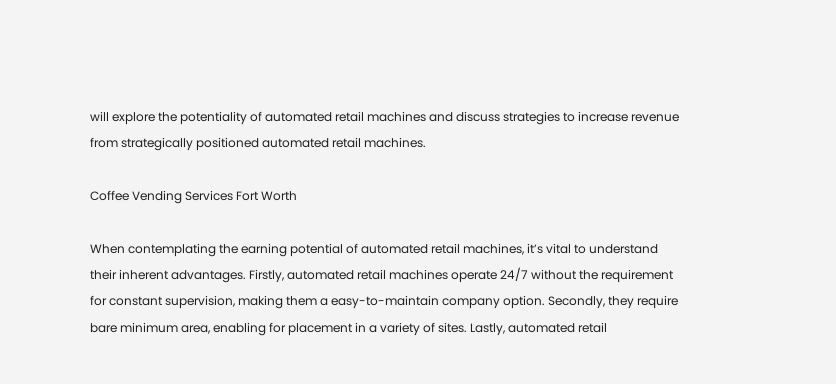will explore the potentiality of automated retail machines and discuss strategies to increase revenue from strategically positioned automated retail machines.

Coffee Vending Services Fort Worth

When contemplating the earning potential of automated retail machines, it’s vital to understand their inherent advantages. Firstly, automated retail machines operate 24/7 without the requirement for constant supervision, making them a easy-to-maintain company option. Secondly, they require bare minimum area, enabling for placement in a variety of sites. Lastly, automated retail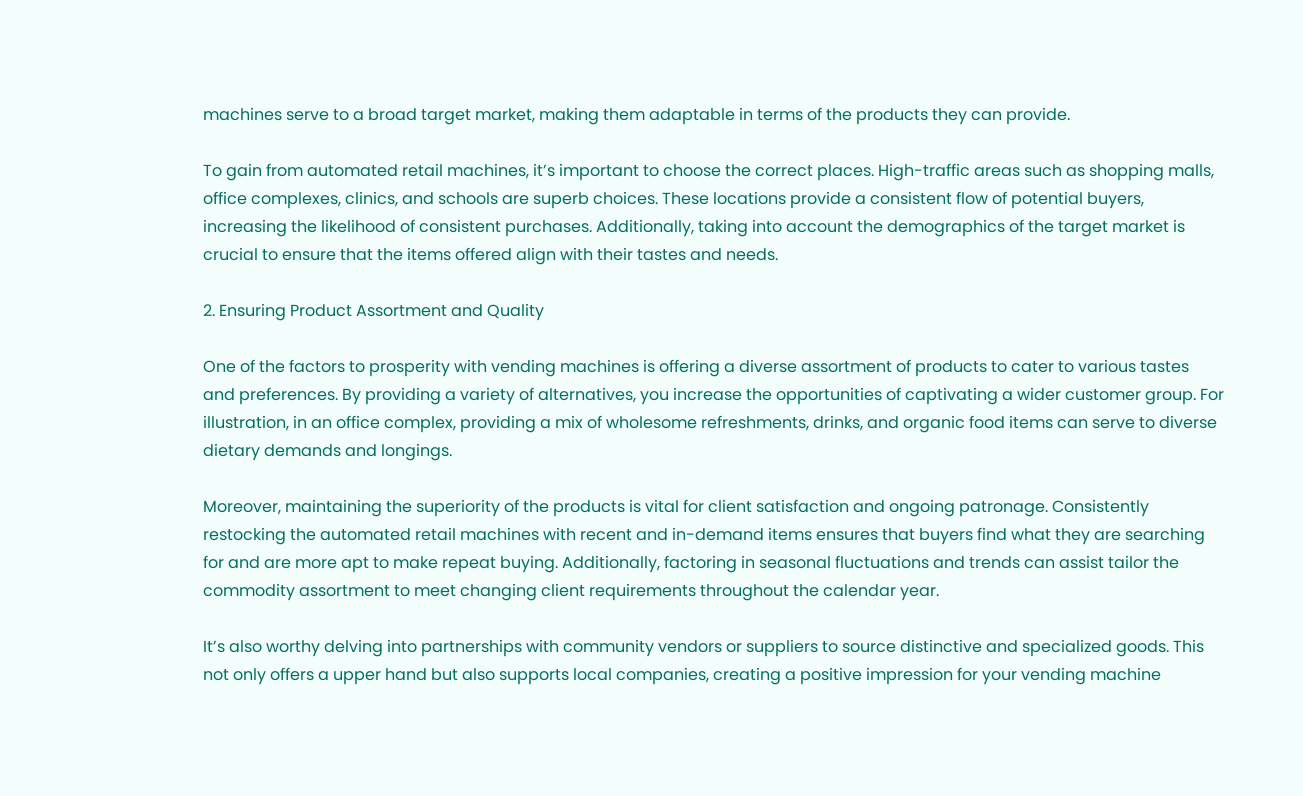machines serve to a broad target market, making them adaptable in terms of the products they can provide.

To gain from automated retail machines, it’s important to choose the correct places. High-traffic areas such as shopping malls, office complexes, clinics, and schools are superb choices. These locations provide a consistent flow of potential buyers, increasing the likelihood of consistent purchases. Additionally, taking into account the demographics of the target market is crucial to ensure that the items offered align with their tastes and needs.

2. Ensuring Product Assortment and Quality

One of the factors to prosperity with vending machines is offering a diverse assortment of products to cater to various tastes and preferences. By providing a variety of alternatives, you increase the opportunities of captivating a wider customer group. For illustration, in an office complex, providing a mix of wholesome refreshments, drinks, and organic food items can serve to diverse dietary demands and longings.

Moreover, maintaining the superiority of the products is vital for client satisfaction and ongoing patronage. Consistently restocking the automated retail machines with recent and in-demand items ensures that buyers find what they are searching for and are more apt to make repeat buying. Additionally, factoring in seasonal fluctuations and trends can assist tailor the commodity assortment to meet changing client requirements throughout the calendar year.

It’s also worthy delving into partnerships with community vendors or suppliers to source distinctive and specialized goods. This not only offers a upper hand but also supports local companies, creating a positive impression for your vending machine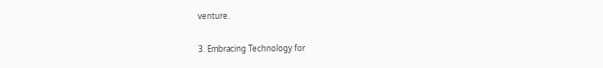venture.

3. Embracing Technology for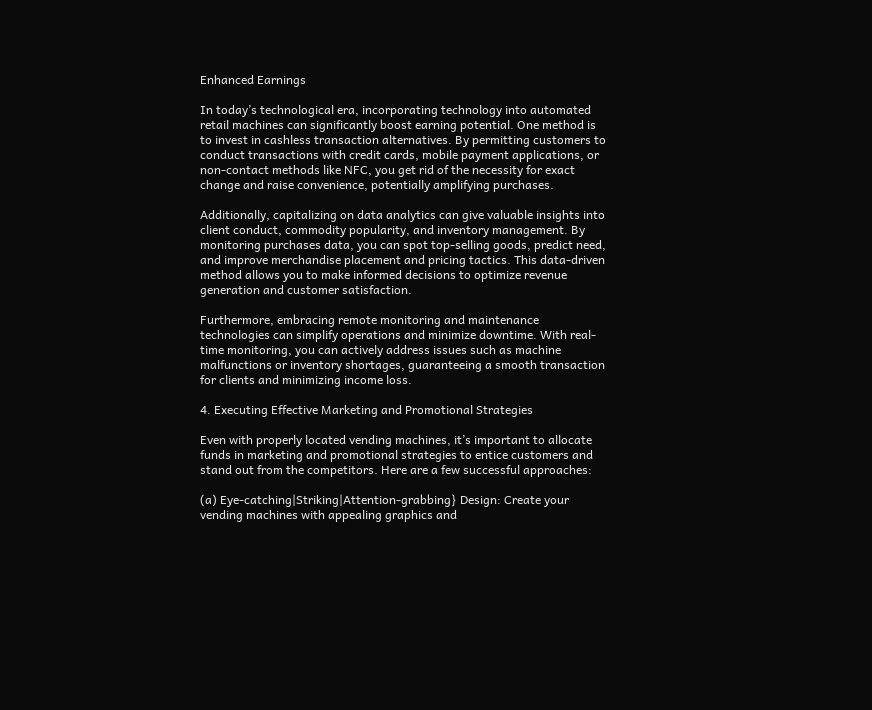Enhanced Earnings

In today’s technological era, incorporating technology into automated retail machines can significantly boost earning potential. One method is to invest in cashless transaction alternatives. By permitting customers to conduct transactions with credit cards, mobile payment applications, or non-contact methods like NFC, you get rid of the necessity for exact change and raise convenience, potentially amplifying purchases.

Additionally, capitalizing on data analytics can give valuable insights into client conduct, commodity popularity, and inventory management. By monitoring purchases data, you can spot top-selling goods, predict need, and improve merchandise placement and pricing tactics. This data-driven method allows you to make informed decisions to optimize revenue generation and customer satisfaction.

Furthermore, embracing remote monitoring and maintenance technologies can simplify operations and minimize downtime. With real-time monitoring, you can actively address issues such as machine malfunctions or inventory shortages, guaranteeing a smooth transaction for clients and minimizing income loss.

4. Executing Effective Marketing and Promotional Strategies

Even with properly located vending machines, it’s important to allocate funds in marketing and promotional strategies to entice customers and stand out from the competitors. Here are a few successful approaches:

(a) Eye-catching|Striking|Attention-grabbing} Design: Create your vending machines with appealing graphics and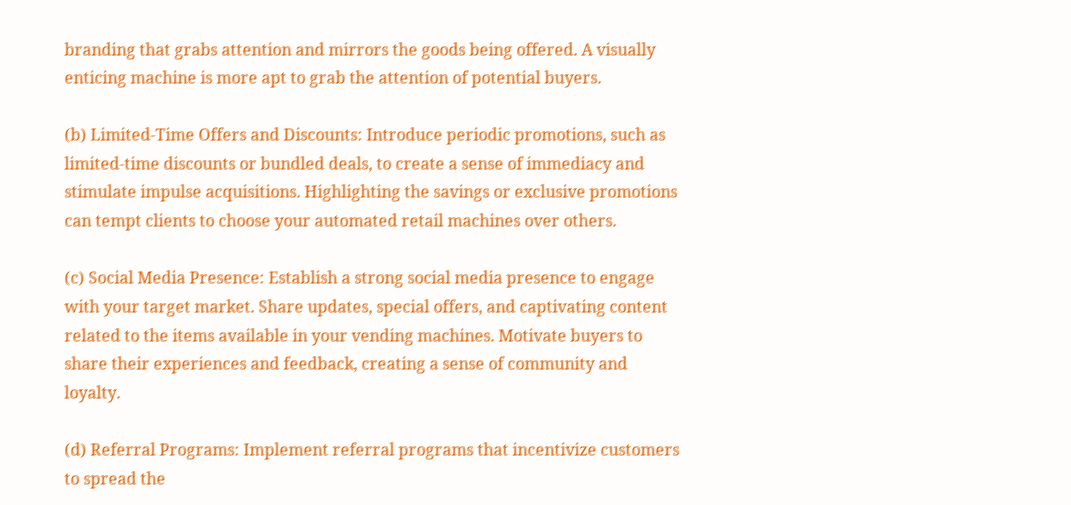branding that grabs attention and mirrors the goods being offered. A visually enticing machine is more apt to grab the attention of potential buyers.

(b) Limited-Time Offers and Discounts: Introduce periodic promotions, such as limited-time discounts or bundled deals, to create a sense of immediacy and stimulate impulse acquisitions. Highlighting the savings or exclusive promotions can tempt clients to choose your automated retail machines over others.

(c) Social Media Presence: Establish a strong social media presence to engage with your target market. Share updates, special offers, and captivating content related to the items available in your vending machines. Motivate buyers to share their experiences and feedback, creating a sense of community and loyalty.

(d) Referral Programs: Implement referral programs that incentivize customers to spread the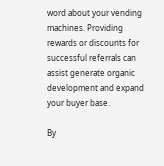word about your vending machines. Providing rewards or discounts for successful referrals can assist generate organic development and expand your buyer base.

By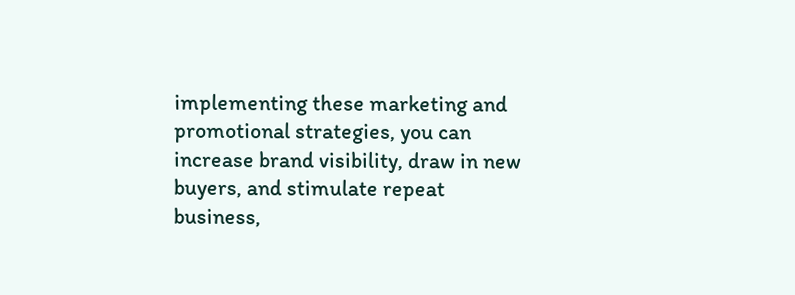implementing these marketing and promotional strategies, you can increase brand visibility, draw in new buyers, and stimulate repeat business,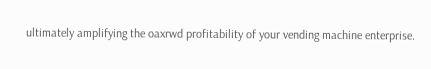ultimately amplifying the oaxrwd profitability of your vending machine enterprise.